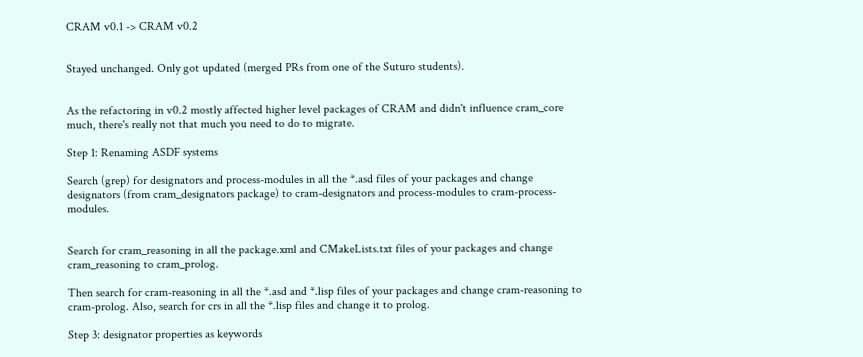CRAM v0.1 -> CRAM v0.2


Stayed unchanged. Only got updated (merged PRs from one of the Suturo students).


As the refactoring in v0.2 mostly affected higher level packages of CRAM and didn't influence cram_core much, there's really not that much you need to do to migrate.

Step 1: Renaming ASDF systems

Search (grep) for designators and process-modules in all the *.asd files of your packages and change designators (from cram_designators package) to cram-designators and process-modules to cram-process-modules.


Search for cram_reasoning in all the package.xml and CMakeLists.txt files of your packages and change cram_reasoning to cram_prolog.

Then search for cram-reasoning in all the *.asd and *.lisp files of your packages and change cram-reasoning to cram-prolog. Also, search for crs in all the *.lisp files and change it to prolog.

Step 3: designator properties as keywords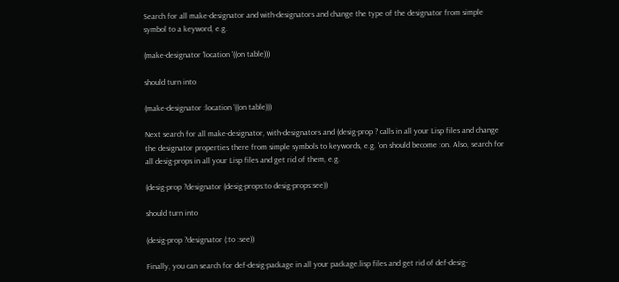Search for all make-designator and with-designators and change the type of the designator from simple symbol to a keyword, e.g.

(make-designator 'location '((on table)))

should turn into

(make-designator :location '((on table)))

Next search for all make-designator, with-designators and (desig-prop ? calls in all your Lisp files and change the designator properties there from simple symbols to keywords, e.g. 'on should become :on. Also, search for all desig-props in all your Lisp files and get rid of them, e.g.

(desig-prop ?designator (desig-props:to desig-props:see))

should turn into

(desig-prop ?designator (:to :see))

Finally, you can search for def-desig-package in all your package.lisp files and get rid of def-desig-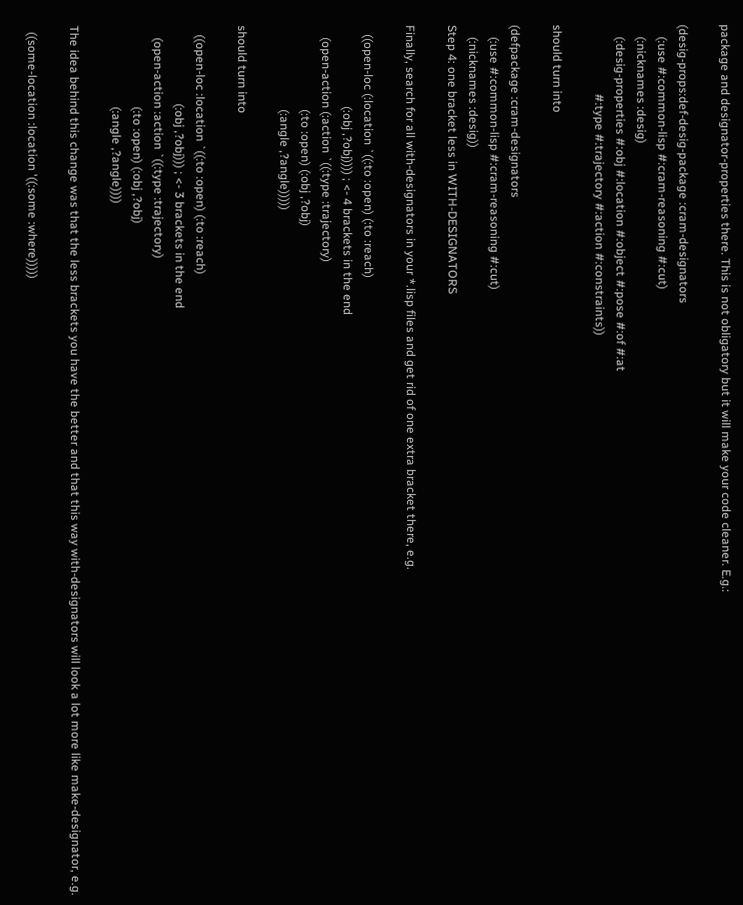package and designator-properties there. This is not obligatory but it will make your code cleaner. E.g.:

(desig-props:def-desig-package :cram-designators
    (:use #:common-lisp #:cram-reasoning #:cut)
    (:nicknames :desig)
    (:desig-properties #:obj #:location #:object #:pose #:of #:at
                       #:type #:trajectory #:action #:constraints))

should turn into

(defpackage :cram-designators
    (:use #:common-lisp #:cram-reasoning #:cut)
    (:nicknames :desig))
Step 4: one bracket less in WITH-DESIGNATORS

Finally, search for all with-designators in your *.lisp files and get rid of one extra bracket there, e.g.

   ((open-loc (:location `((:to :open) (:to :reach)
                           (:obj ,?obj)))) ; <- 4 brackets in the end
    (open-action (:action `((:type :trajectory)
                            (:to :open) (:obj ,?obj)
                            (:angle ,?angle)))))

should turn into

   ((open-loc :location `((:to :open) (:to :reach)
                          (:obj ,?obj))) ; <- 3 brackets in the end
    (open-action :action `((:type :trajectory)
                           (:to :open) (:obj ,?obj)
                           (:angle ,?angle))))

The idea behind this change was that the less brackets you have the better and that this way with-designators will look a lot more like make-designator, e.g.

  ((some-location :location '((:some :where)))))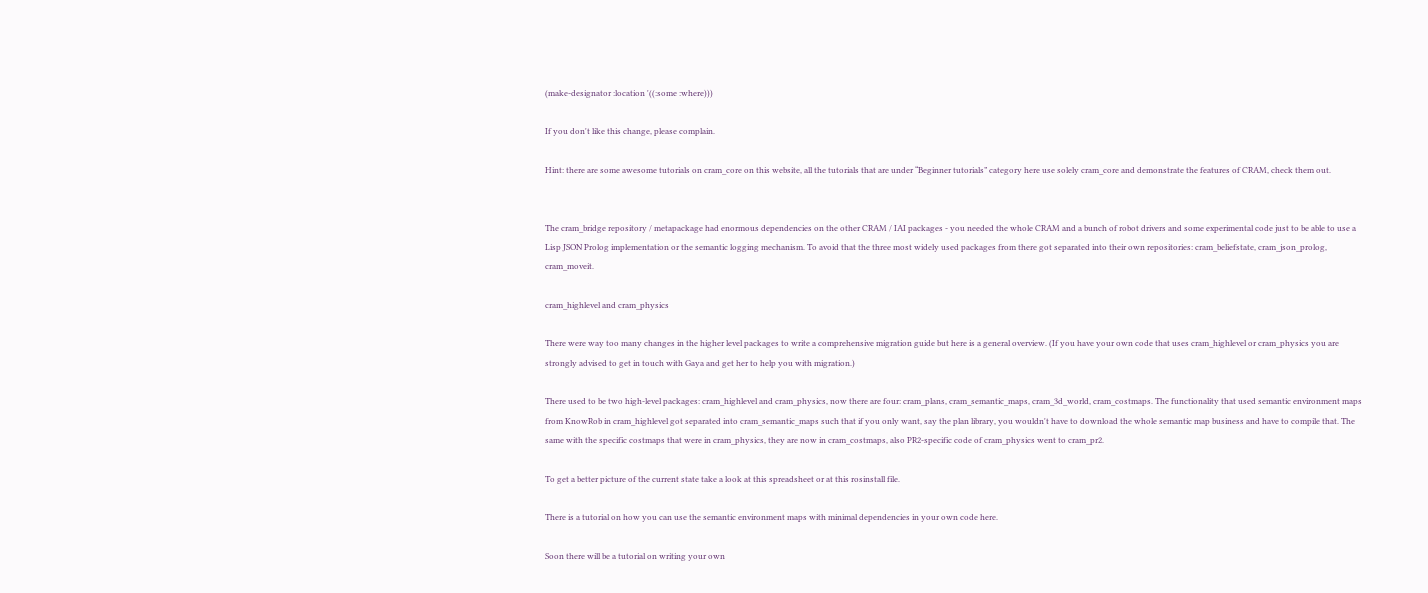(make-designator :location '((:some :where)))

If you don't like this change, please complain.

Hint: there are some awesome tutorials on cram_core on this website, all the tutorials that are under “Beginner tutorials” category here use solely cram_core and demonstrate the features of CRAM, check them out.


The cram_bridge repository / metapackage had enormous dependencies on the other CRAM / IAI packages - you needed the whole CRAM and a bunch of robot drivers and some experimental code just to be able to use a Lisp JSON Prolog implementation or the semantic logging mechanism. To avoid that the three most widely used packages from there got separated into their own repositories: cram_beliefstate, cram_json_prolog, cram_moveit.

cram_highlevel and cram_physics

There were way too many changes in the higher level packages to write a comprehensive migration guide but here is a general overview. (If you have your own code that uses cram_highlevel or cram_physics you are strongly advised to get in touch with Gaya and get her to help you with migration.)

There used to be two high-level packages: cram_highlevel and cram_physics, now there are four: cram_plans, cram_semantic_maps, cram_3d_world, cram_costmaps. The functionality that used semantic environment maps from KnowRob in cram_highlevel got separated into cram_semantic_maps such that if you only want, say the plan library, you wouldn't have to download the whole semantic map business and have to compile that. The same with the specific costmaps that were in cram_physics, they are now in cram_costmaps, also PR2-specific code of cram_physics went to cram_pr2.

To get a better picture of the current state take a look at this spreadsheet or at this rosinstall file.

There is a tutorial on how you can use the semantic environment maps with minimal dependencies in your own code here.

Soon there will be a tutorial on writing your own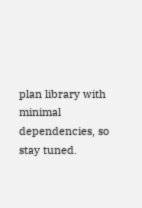plan library with minimal dependencies, so stay tuned.